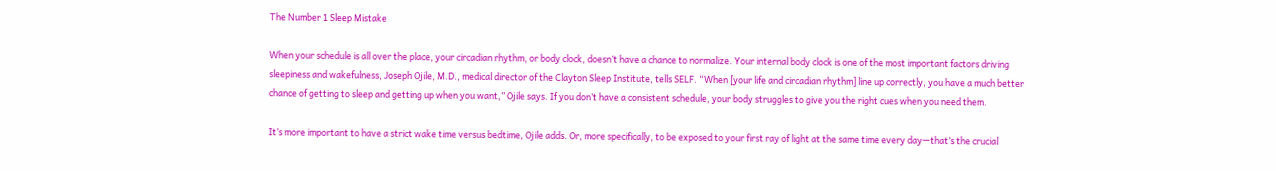The Number 1 Sleep Mistake

When your schedule is all over the place, your circadian rhythm, or body clock, doesn’t have a chance to normalize. Your internal body clock is one of the most important factors driving sleepiness and wakefulness, Joseph Ojile, M.D., medical director of the Clayton Sleep Institute, tells SELF. “When [your life and circadian rhythm] line up correctly, you have a much better chance of getting to sleep and getting up when you want,” Ojile says. If you don’t have a consistent schedule, your body struggles to give you the right cues when you need them.

It’s more important to have a strict wake time versus bedtime, Ojile adds. Or, more specifically, to be exposed to your first ray of light at the same time every day—that’s the crucial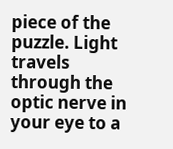piece of the puzzle. Light travels through the optic nerve in your eye to a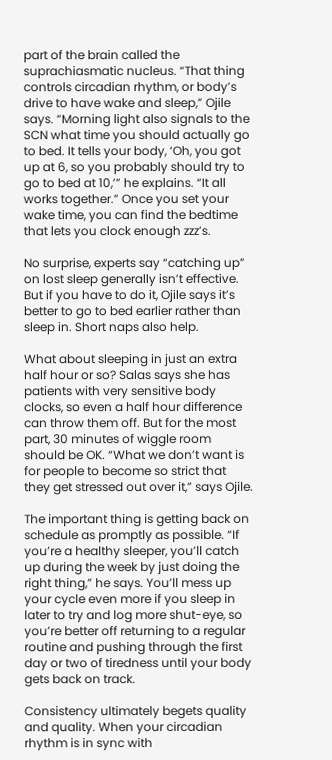part of the brain called the suprachiasmatic nucleus. “That thing controls circadian rhythm, or body’s drive to have wake and sleep,” Ojile says. “Morning light also signals to the SCN what time you should actually go to bed. It tells your body, ‘Oh, you got up at 6, so you probably should try to go to bed at 10,’” he explains. “It all works together.” Once you set your wake time, you can find the bedtime that lets you clock enough zzz’s.

No surprise, experts say “catching up” on lost sleep generally isn’t effective. But if you have to do it, Ojile says it’s better to go to bed earlier rather than sleep in. Short naps also help.

What about sleeping in just an extra half hour or so? Salas says she has patients with very sensitive body clocks, so even a half hour difference can throw them off. But for the most part, 30 minutes of wiggle room should be OK. “What we don’t want is for people to become so strict that they get stressed out over it,” says Ojile.

The important thing is getting back on schedule as promptly as possible. “If you’re a healthy sleeper, you’ll catch up during the week by just doing the right thing,” he says. You’ll mess up your cycle even more if you sleep in later to try and log more shut-eye, so you’re better off returning to a regular routine and pushing through the first day or two of tiredness until your body gets back on track.

Consistency ultimately begets quality and quality. When your circadian rhythm is in sync with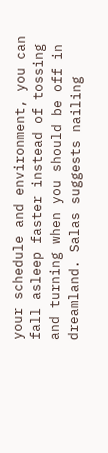your schedule and environment, you can fall asleep faster instead of tossing and turning when you should be off in dreamland. Salas suggests nailing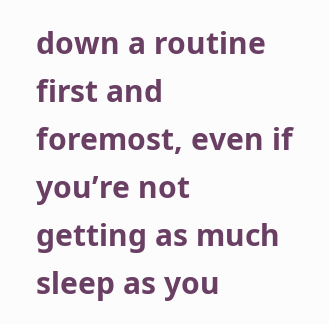down a routine first and foremost, even if you’re not getting as much sleep as you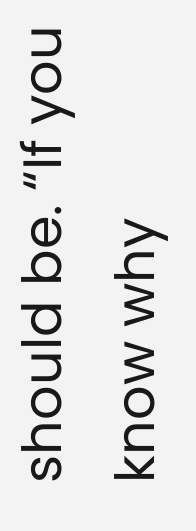should be. “If you know why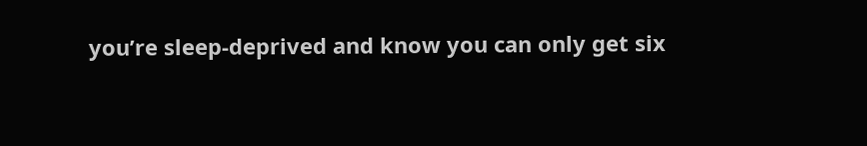you’re sleep-deprived and know you can only get six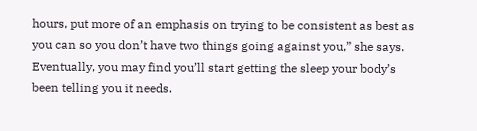hours, put more of an emphasis on trying to be consistent as best as you can so you don’t have two things going against you,” she says. Eventually, you may find you’ll start getting the sleep your body’s been telling you it needs.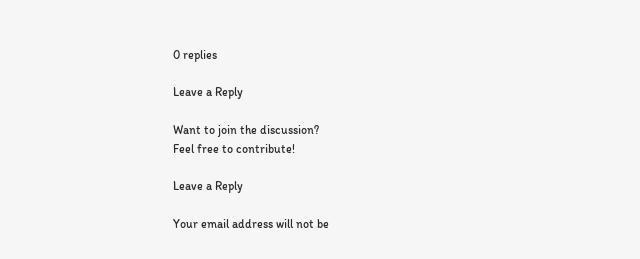0 replies

Leave a Reply

Want to join the discussion?
Feel free to contribute!

Leave a Reply

Your email address will not be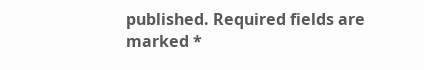published. Required fields are marked *